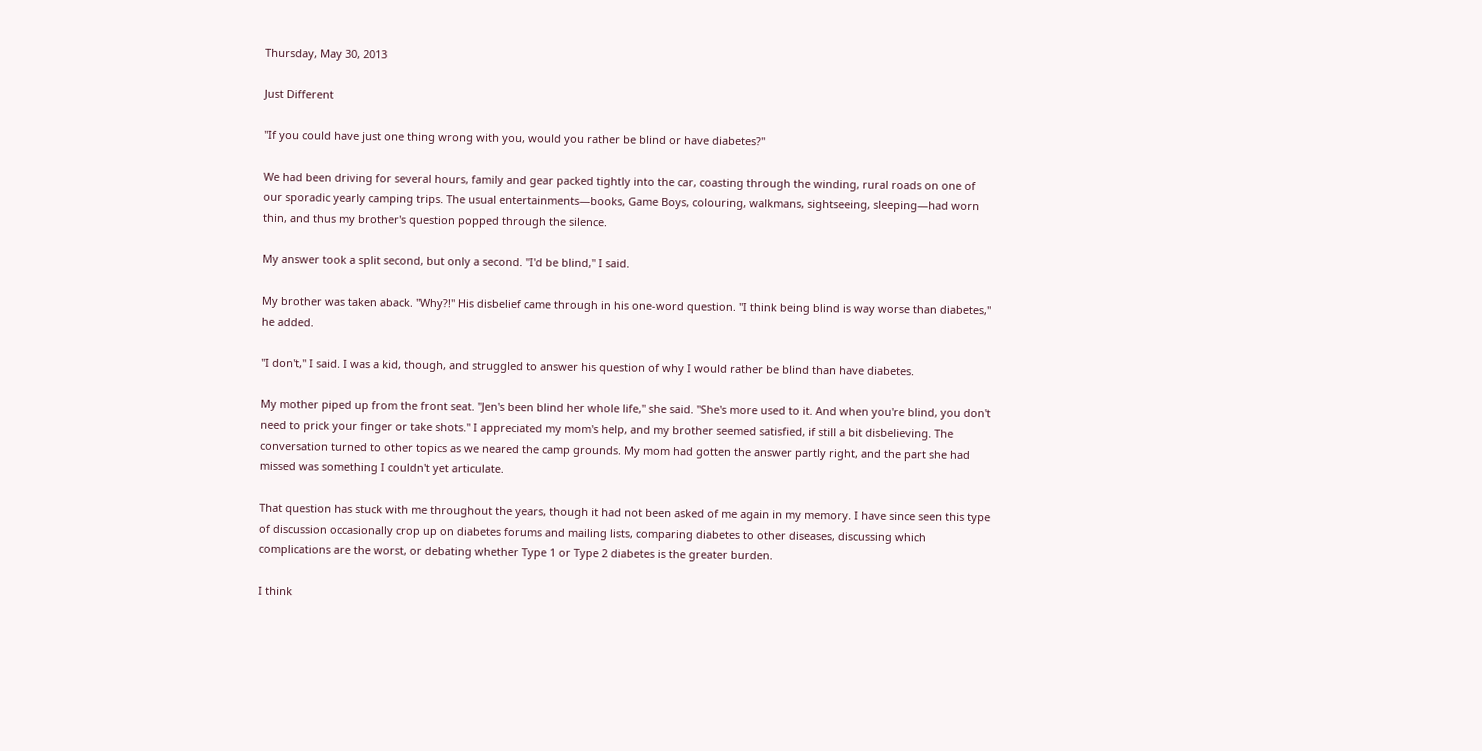Thursday, May 30, 2013

Just Different

"If you could have just one thing wrong with you, would you rather be blind or have diabetes?"

We had been driving for several hours, family and gear packed tightly into the car, coasting through the winding, rural roads on one of our sporadic yearly camping trips. The usual entertainments—books, Game Boys, colouring, walkmans, sightseeing, sleeping—had worn thin, and thus my brother's question popped through the silence.

My answer took a split second, but only a second. "I'd be blind," I said.

My brother was taken aback. "Why?!" His disbelief came through in his one-word question. "I think being blind is way worse than diabetes," he added.

"I don't," I said. I was a kid, though, and struggled to answer his question of why I would rather be blind than have diabetes.

My mother piped up from the front seat. "Jen's been blind her whole life," she said. "She's more used to it. And when you're blind, you don't need to prick your finger or take shots." I appreciated my mom's help, and my brother seemed satisfied, if still a bit disbelieving. The conversation turned to other topics as we neared the camp grounds. My mom had gotten the answer partly right, and the part she had missed was something I couldn't yet articulate.

That question has stuck with me throughout the years, though it had not been asked of me again in my memory. I have since seen this type of discussion occasionally crop up on diabetes forums and mailing lists, comparing diabetes to other diseases, discussing which complications are the worst, or debating whether Type 1 or Type 2 diabetes is the greater burden.

I think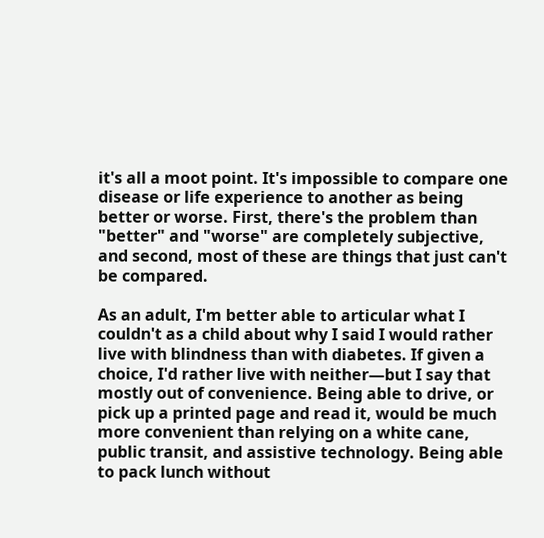it's all a moot point. It's impossible to compare one disease or life experience to another as being better or worse. First, there's the problem than "better" and "worse" are completely subjective, and second, most of these are things that just can't be compared.

As an adult, I'm better able to articular what I couldn't as a child about why I said I would rather live with blindness than with diabetes. If given a choice, I'd rather live with neither—but I say that mostly out of convenience. Being able to drive, or pick up a printed page and read it, would be much more convenient than relying on a white cane, public transit, and assistive technology. Being able to pack lunch without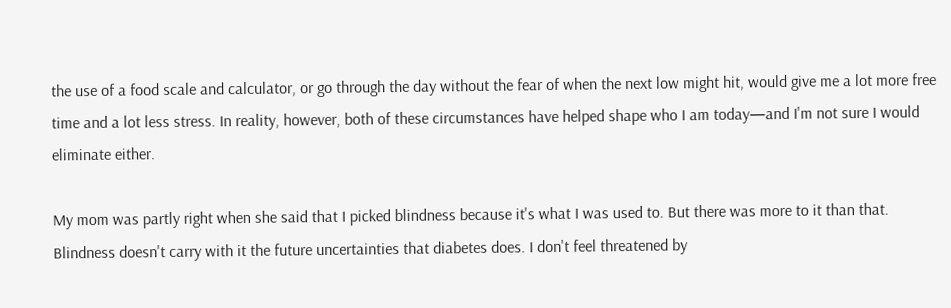the use of a food scale and calculator, or go through the day without the fear of when the next low might hit, would give me a lot more free time and a lot less stress. In reality, however, both of these circumstances have helped shape who I am today—and I'm not sure I would eliminate either.

My mom was partly right when she said that I picked blindness because it's what I was used to. But there was more to it than that. Blindness doesn't carry with it the future uncertainties that diabetes does. I don't feel threatened by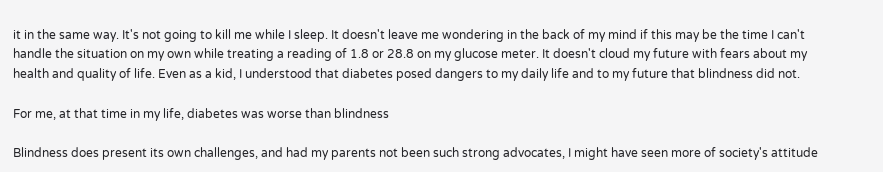it in the same way. It's not going to kill me while I sleep. It doesn't leave me wondering in the back of my mind if this may be the time I can't handle the situation on my own while treating a reading of 1.8 or 28.8 on my glucose meter. It doesn't cloud my future with fears about my health and quality of life. Even as a kid, I understood that diabetes posed dangers to my daily life and to my future that blindness did not.

For me, at that time in my life, diabetes was worse than blindness

Blindness does present its own challenges, and had my parents not been such strong advocates, I might have seen more of society's attitude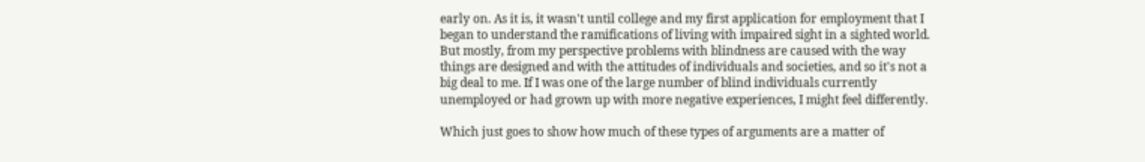early on. As it is, it wasn't until college and my first application for employment that I began to understand the ramifications of living with impaired sight in a sighted world. But mostly, from my perspective problems with blindness are caused with the way things are designed and with the attitudes of individuals and societies, and so it's not a big deal to me. If I was one of the large number of blind individuals currently unemployed or had grown up with more negative experiences, I might feel differently.

Which just goes to show how much of these types of arguments are a matter of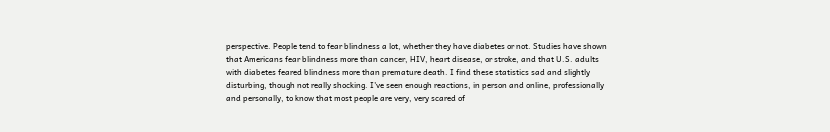perspective. People tend to fear blindness a lot, whether they have diabetes or not. Studies have shown that Americans fear blindness more than cancer, HIV, heart disease, or stroke, and that U.S. adults with diabetes feared blindness more than premature death. I find these statistics sad and slightly disturbing, though not really shocking. I've seen enough reactions, in person and online, professionally and personally, to know that most people are very, very scared of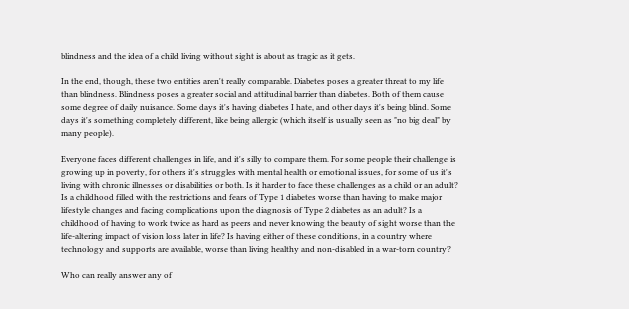blindness and the idea of a child living without sight is about as tragic as it gets.

In the end, though, these two entities aren't really comparable. Diabetes poses a greater threat to my life than blindness. Blindness poses a greater social and attitudinal barrier than diabetes. Both of them cause some degree of daily nuisance. Some days it's having diabetes I hate, and other days it's being blind. Some days it's something completely different, like being allergic (which itself is usually seen as "no big deal" by many people).

Everyone faces different challenges in life, and it's silly to compare them. For some people their challenge is growing up in poverty, for others it's struggles with mental health or emotional issues, for some of us it's living with chronic illnesses or disabilities or both. Is it harder to face these challenges as a child or an adult? Is a childhood filled with the restrictions and fears of Type 1 diabetes worse than having to make major lifestyle changes and facing complications upon the diagnosis of Type 2 diabetes as an adult? Is a childhood of having to work twice as hard as peers and never knowing the beauty of sight worse than the life-altering impact of vision loss later in life? Is having either of these conditions, in a country where technology and supports are available, worse than living healthy and non-disabled in a war-torn country?

Who can really answer any of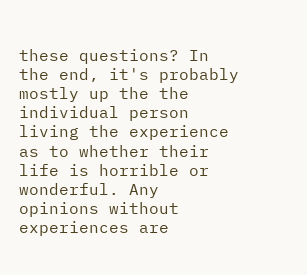these questions? In the end, it's probably mostly up the the individual person living the experience as to whether their life is horrible or wonderful. Any opinions without experiences are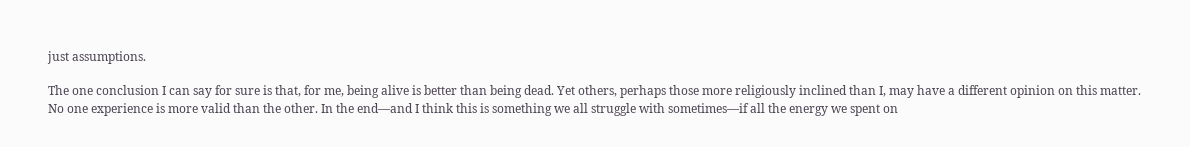just assumptions.

The one conclusion I can say for sure is that, for me, being alive is better than being dead. Yet others, perhaps those more religiously inclined than I, may have a different opinion on this matter. No one experience is more valid than the other. In the end—and I think this is something we all struggle with sometimes—if all the energy we spent on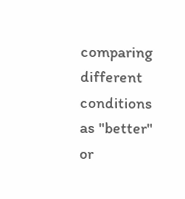comparing different conditions as "better" or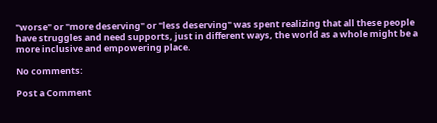"worse" or "more deserving" or "less deserving" was spent realizing that all these people have struggles and need supports, just in different ways, the world as a whole might be a more inclusive and empowering place.

No comments:

Post a Comment